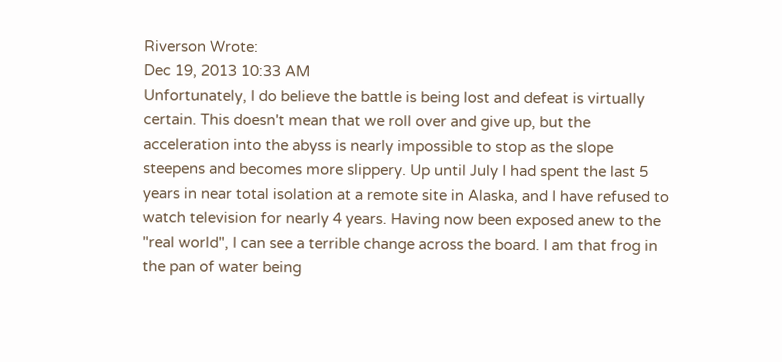Riverson Wrote:
Dec 19, 2013 10:33 AM
Unfortunately, I do believe the battle is being lost and defeat is virtually certain. This doesn't mean that we roll over and give up, but the acceleration into the abyss is nearly impossible to stop as the slope steepens and becomes more slippery. Up until July I had spent the last 5 years in near total isolation at a remote site in Alaska, and I have refused to watch television for nearly 4 years. Having now been exposed anew to the "real world", I can see a terrible change across the board. I am that frog in the pan of water being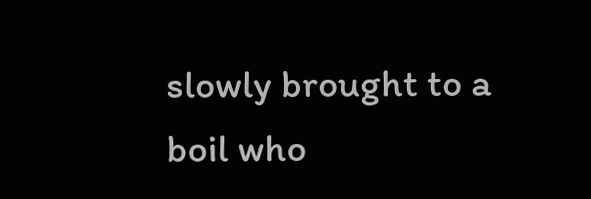slowly brought to a boil who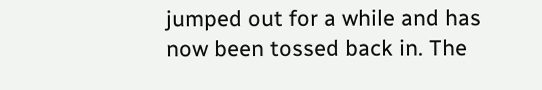jumped out for a while and has now been tossed back in. The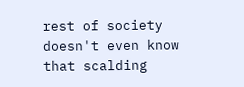rest of society doesn't even know that scalding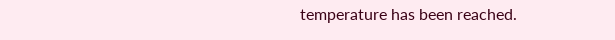temperature has been reached.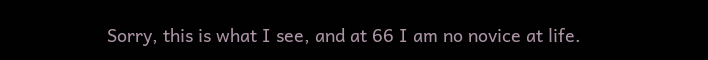Sorry, this is what I see, and at 66 I am no novice at life.